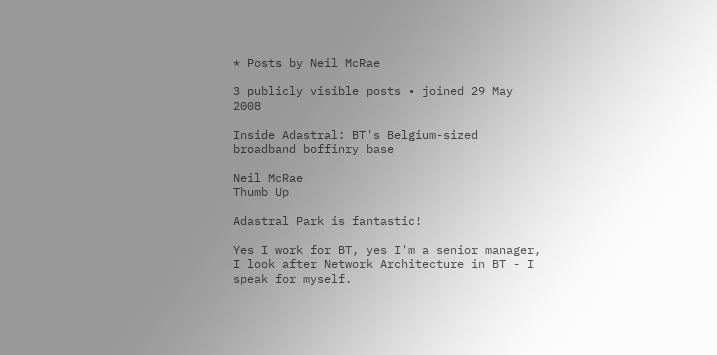* Posts by Neil McRae

3 publicly visible posts • joined 29 May 2008

Inside Adastral: BT's Belgium-sized broadband boffinry base

Neil McRae
Thumb Up

Adastral Park is fantastic!

Yes I work for BT, yes I'm a senior manager, I look after Network Architecture in BT - I speak for myself.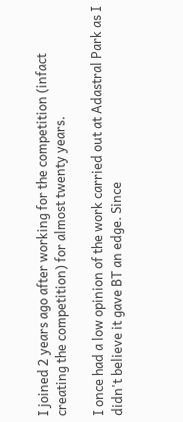I joined 2 years ago after working for the competition (infact creating the competition) for almost twenty years.

I once had a low opinion of the work carried out at Adastral Park as I didn't believe it gave BT an edge. Since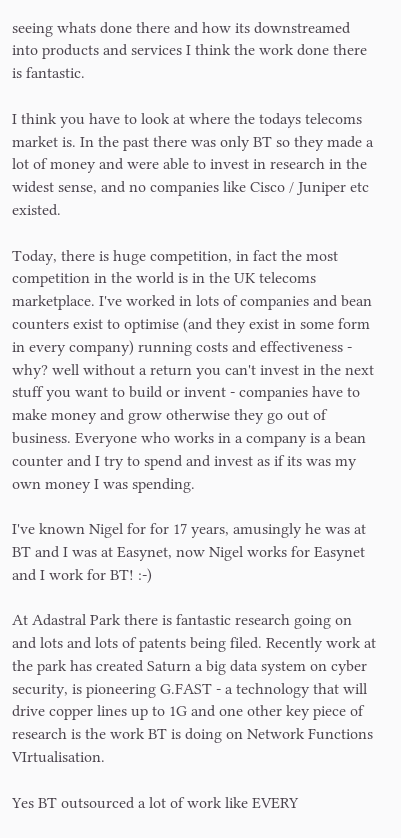seeing whats done there and how its downstreamed into products and services I think the work done there is fantastic.

I think you have to look at where the todays telecoms market is. In the past there was only BT so they made a lot of money and were able to invest in research in the widest sense, and no companies like Cisco / Juniper etc existed.

Today, there is huge competition, in fact the most competition in the world is in the UK telecoms marketplace. I've worked in lots of companies and bean counters exist to optimise (and they exist in some form in every company) running costs and effectiveness - why? well without a return you can't invest in the next stuff you want to build or invent - companies have to make money and grow otherwise they go out of business. Everyone who works in a company is a bean counter and I try to spend and invest as if its was my own money I was spending.

I've known Nigel for for 17 years, amusingly he was at BT and I was at Easynet, now Nigel works for Easynet and I work for BT! :-)

At Adastral Park there is fantastic research going on and lots and lots of patents being filed. Recently work at the park has created Saturn a big data system on cyber security, is pioneering G.FAST - a technology that will drive copper lines up to 1G and one other key piece of research is the work BT is doing on Network Functions VIrtualisation.

Yes BT outsourced a lot of work like EVERY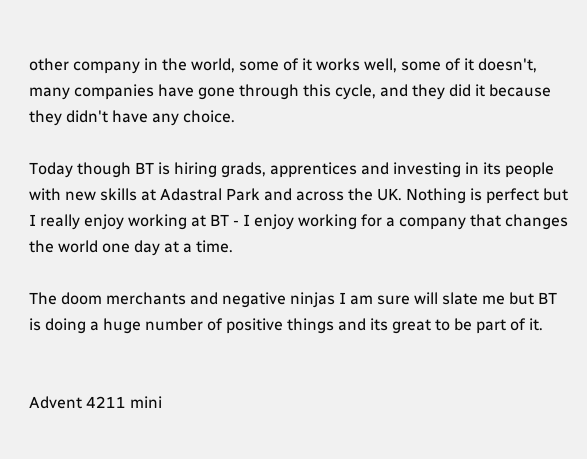other company in the world, some of it works well, some of it doesn't, many companies have gone through this cycle, and they did it because they didn't have any choice.

Today though BT is hiring grads, apprentices and investing in its people with new skills at Adastral Park and across the UK. Nothing is perfect but I really enjoy working at BT - I enjoy working for a company that changes the world one day at a time.

The doom merchants and negative ninjas I am sure will slate me but BT is doing a huge number of positive things and its great to be part of it.


Advent 4211 mini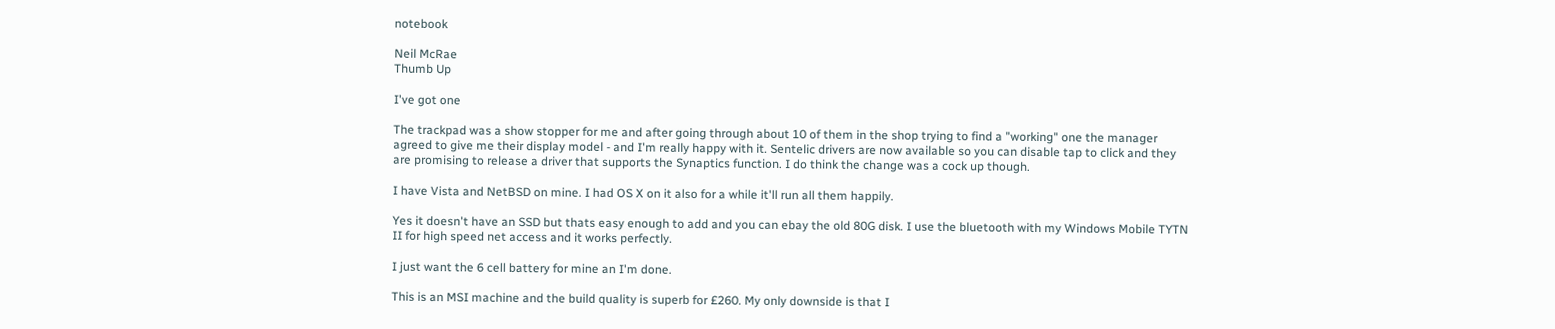notebook

Neil McRae
Thumb Up

I've got one

The trackpad was a show stopper for me and after going through about 10 of them in the shop trying to find a "working" one the manager agreed to give me their display model - and I'm really happy with it. Sentelic drivers are now available so you can disable tap to click and they are promising to release a driver that supports the Synaptics function. I do think the change was a cock up though.

I have Vista and NetBSD on mine. I had OS X on it also for a while it'll run all them happily.

Yes it doesn't have an SSD but thats easy enough to add and you can ebay the old 80G disk. I use the bluetooth with my Windows Mobile TYTN II for high speed net access and it works perfectly.

I just want the 6 cell battery for mine an I'm done.

This is an MSI machine and the build quality is superb for £260. My only downside is that I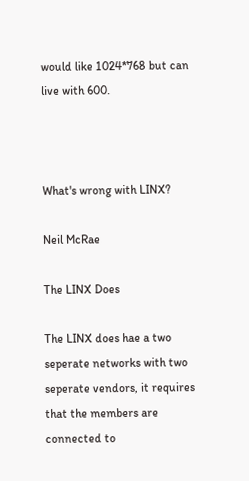would like 1024*768 but can live with 600.



What's wrong with LINX?

Neil McRae

The LINX Does

The LINX does hae a two seperate networks with two seperate vendors, it requires that the members are connected to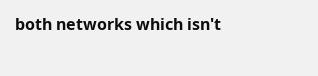both networks which isn't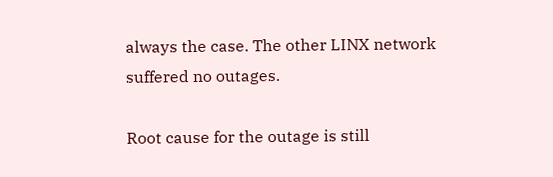always the case. The other LINX network suffered no outages.

Root cause for the outage is still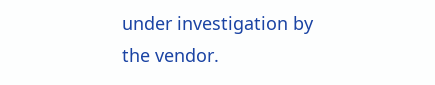under investigation by the vendor.